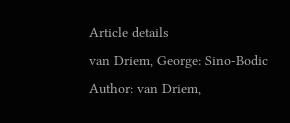Article details
van Driem, George: Sino-Bodic
Author: van Driem,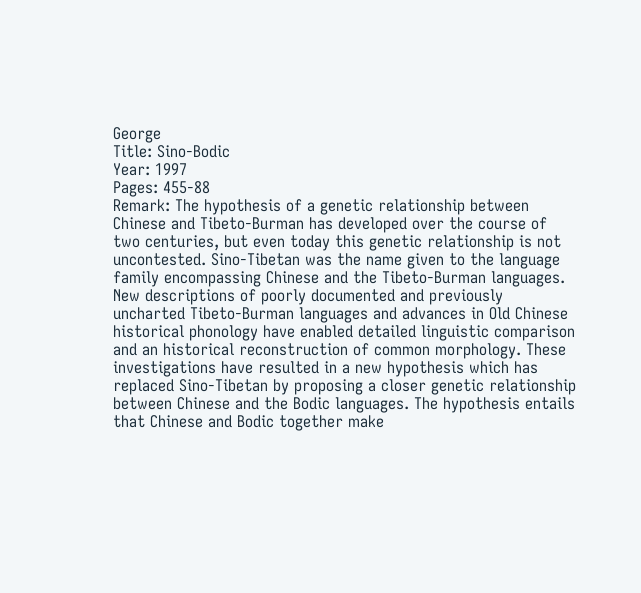George
Title: Sino-Bodic
Year: 1997
Pages: 455-88
Remark: The hypothesis of a genetic relationship between Chinese and Tibeto-Burman has developed over the course of two centuries, but even today this genetic relationship is not uncontested. Sino-Tibetan was the name given to the language family encompassing Chinese and the Tibeto-Burman languages. New descriptions of poorly documented and previously uncharted Tibeto-Burman languages and advances in Old Chinese historical phonology have enabled detailed linguistic comparison and an historical reconstruction of common morphology. These investigations have resulted in a new hypothesis which has replaced Sino-Tibetan by proposing a closer genetic relationship between Chinese and the Bodic languages. The hypothesis entails that Chinese and Bodic together make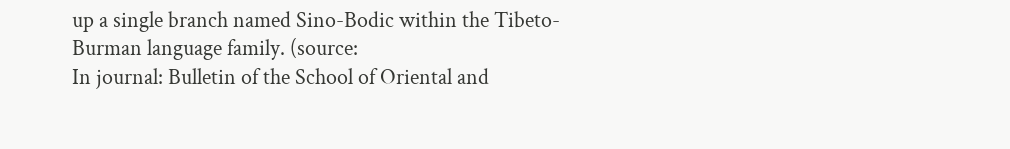up a single branch named Sino-Bodic within the Tibeto-Burman language family. (source:
In journal: Bulletin of the School of Oriental and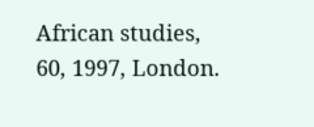African studies, 60, 1997, London.